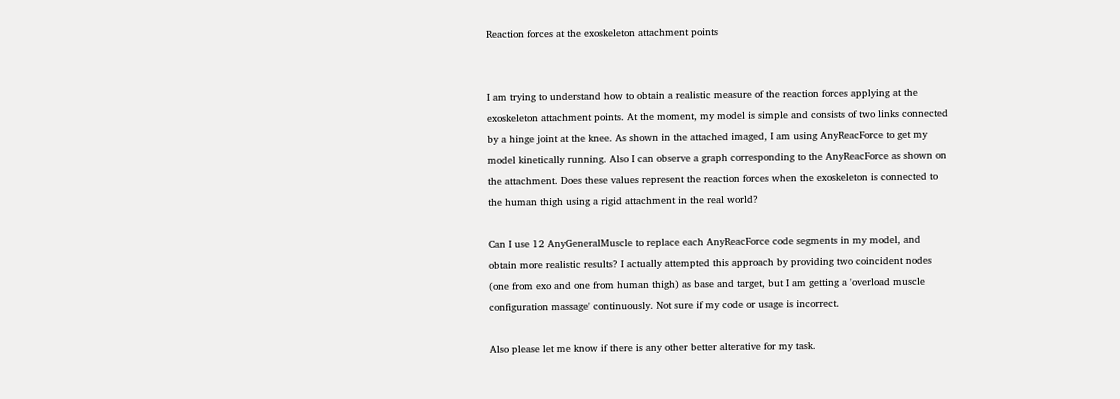Reaction forces at the exoskeleton attachment points


I am trying to understand how to obtain a realistic measure of the reaction forces applying at the exoskeleton attachment points. At the moment, my model is simple and consists of two links connected by a hinge joint at the knee. As shown in the attached imaged, I am using AnyReacForce to get my model kinetically running. Also I can observe a graph corresponding to the AnyReacForce as shown on the attachment. Does these values represent the reaction forces when the exoskeleton is connected to the human thigh using a rigid attachment in the real world?

Can I use 12 AnyGeneralMuscle to replace each AnyReacForce code segments in my model, and obtain more realistic results? I actually attempted this approach by providing two coincident nodes (one from exo and one from human thigh) as base and target, but I am getting a 'overload muscle configuration massage' continuously. Not sure if my code or usage is incorrect.

Also please let me know if there is any other better alterative for my task.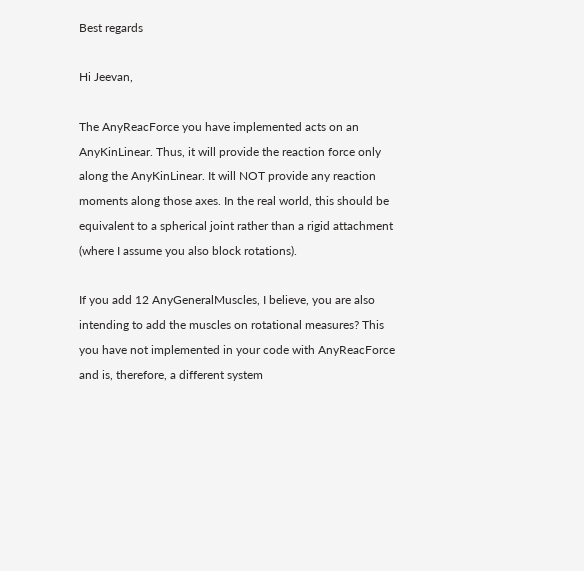Best regards

Hi Jeevan,

The AnyReacForce you have implemented acts on an AnyKinLinear. Thus, it will provide the reaction force only along the AnyKinLinear. It will NOT provide any reaction moments along those axes. In the real world, this should be equivalent to a spherical joint rather than a rigid attachment (where I assume you also block rotations).

If you add 12 AnyGeneralMuscles, I believe, you are also intending to add the muscles on rotational measures? This you have not implemented in your code with AnyReacForce and is, therefore, a different system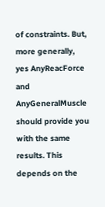of constraints. But, more generally, yes AnyReacForce and AnyGeneralMuscle should provide you with the same results. This depends on the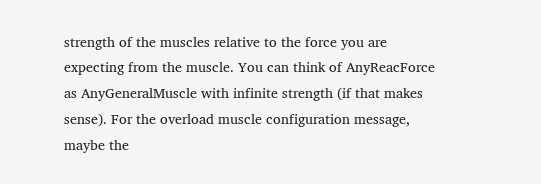strength of the muscles relative to the force you are expecting from the muscle. You can think of AnyReacForce as AnyGeneralMuscle with infinite strength (if that makes sense). For the overload muscle configuration message, maybe the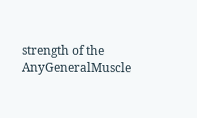strength of the AnyGeneralMuscle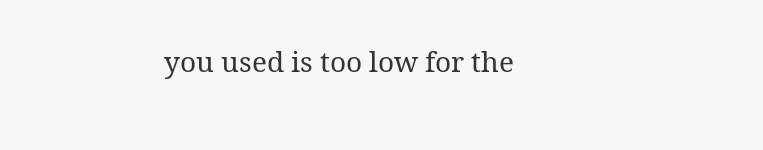you used is too low for the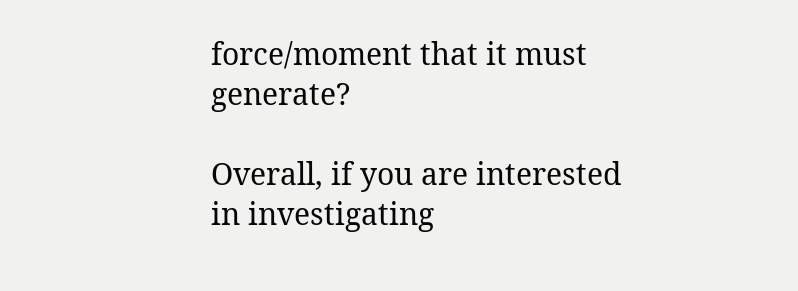force/moment that it must generate?

Overall, if you are interested in investigating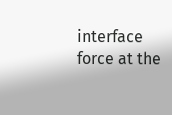interface force at the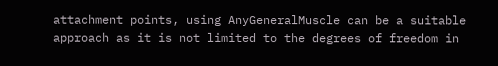attachment points, using AnyGeneralMuscle can be a suitable approach as it is not limited to the degrees of freedom in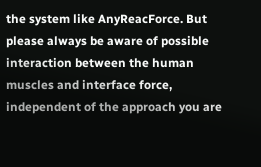the system like AnyReacForce. But please always be aware of possible interaction between the human muscles and interface force, independent of the approach you are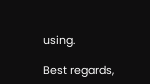using.

Best regards,